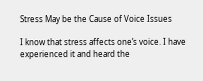Stress May be the Cause of Voice Issues

I know that stress affects one’s voice. I have experienced it and heard the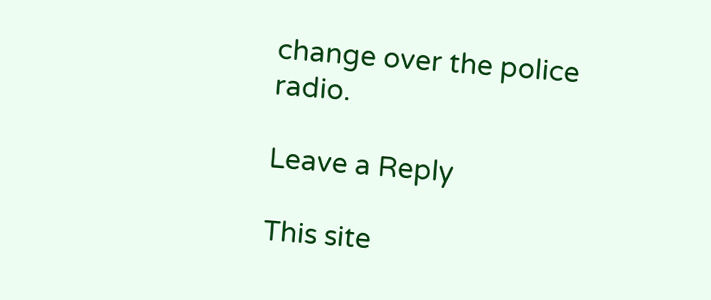change over the police radio.

Leave a Reply

This site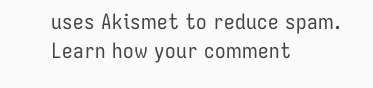uses Akismet to reduce spam. Learn how your comment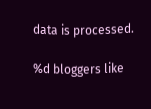data is processed.

%d bloggers like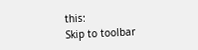this:
Skip to toolbar